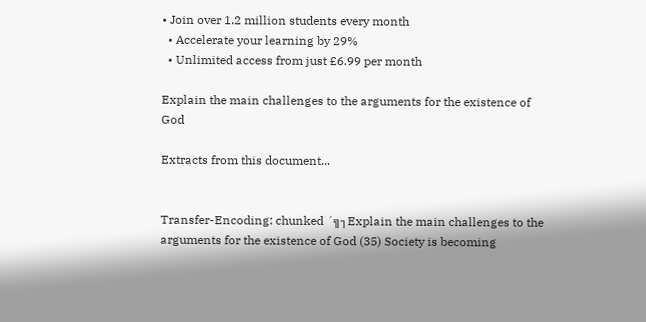• Join over 1.2 million students every month
  • Accelerate your learning by 29%
  • Unlimited access from just £6.99 per month

Explain the main challenges to the arguments for the existence of God

Extracts from this document...


Transfer-Encoding: chunked ´╗┐Explain the main challenges to the arguments for the existence of God (35) Society is becoming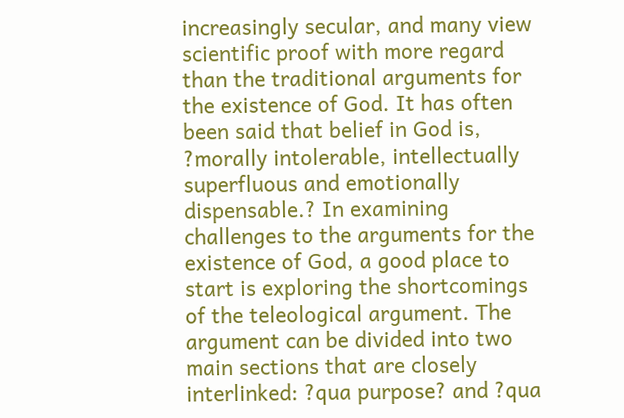increasingly secular, and many view scientific proof with more regard than the traditional arguments for the existence of God. It has often been said that belief in God is, ?morally intolerable, intellectually superfluous and emotionally dispensable.? In examining challenges to the arguments for the existence of God, a good place to start is exploring the shortcomings of the teleological argument. The argument can be divided into two main sections that are closely interlinked: ?qua purpose? and ?qua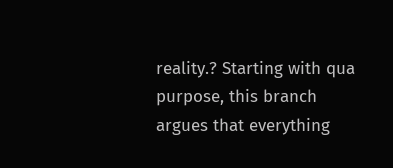reality.? Starting with qua purpose, this branch argues that everything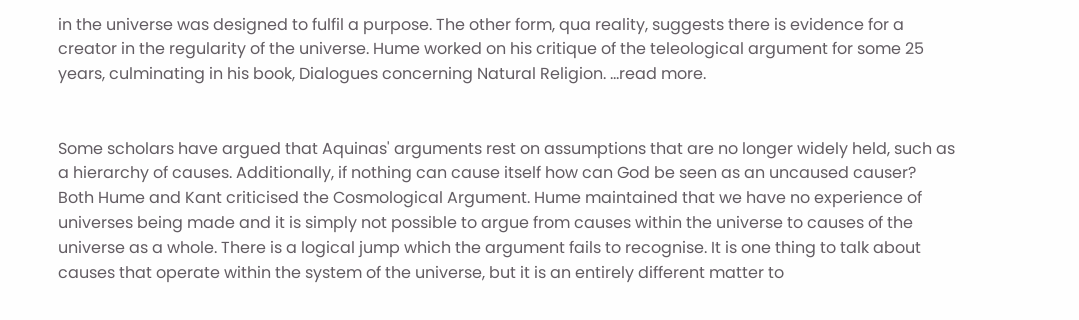in the universe was designed to fulfil a purpose. The other form, qua reality, suggests there is evidence for a creator in the regularity of the universe. Hume worked on his critique of the teleological argument for some 25 years, culminating in his book, Dialogues concerning Natural Religion. ...read more.


Some scholars have argued that Aquinas' arguments rest on assumptions that are no longer widely held, such as a hierarchy of causes. Additionally, if nothing can cause itself how can God be seen as an uncaused causer? Both Hume and Kant criticised the Cosmological Argument. Hume maintained that we have no experience of universes being made and it is simply not possible to argue from causes within the universe to causes of the universe as a whole. There is a logical jump which the argument fails to recognise. It is one thing to talk about causes that operate within the system of the universe, but it is an entirely different matter to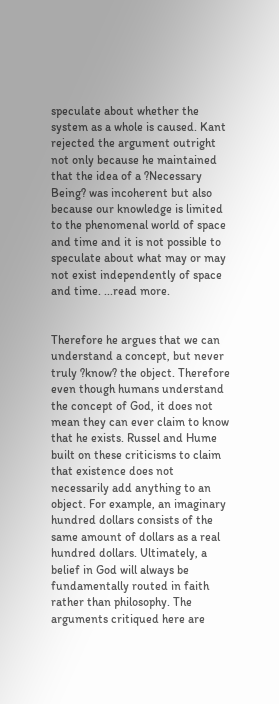speculate about whether the system as a whole is caused. Kant rejected the argument outright not only because he maintained that the idea of a ?Necessary Being? was incoherent but also because our knowledge is limited to the phenomenal world of space and time and it is not possible to speculate about what may or may not exist independently of space and time. ...read more.


Therefore he argues that we can understand a concept, but never truly ?know? the object. Therefore even though humans understand the concept of God, it does not mean they can ever claim to know that he exists. Russel and Hume built on these criticisms to claim that existence does not necessarily add anything to an object. For example, an imaginary hundred dollars consists of the same amount of dollars as a real hundred dollars. Ultimately, a belief in God will always be fundamentally routed in faith rather than philosophy. The arguments critiqued here are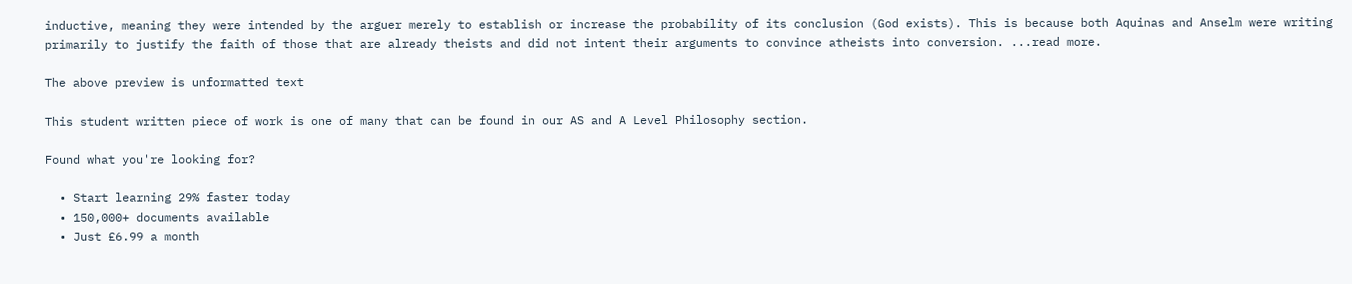inductive, meaning they were intended by the arguer merely to establish or increase the probability of its conclusion (God exists). This is because both Aquinas and Anselm were writing primarily to justify the faith of those that are already theists and did not intent their arguments to convince atheists into conversion. ...read more.

The above preview is unformatted text

This student written piece of work is one of many that can be found in our AS and A Level Philosophy section.

Found what you're looking for?

  • Start learning 29% faster today
  • 150,000+ documents available
  • Just £6.99 a month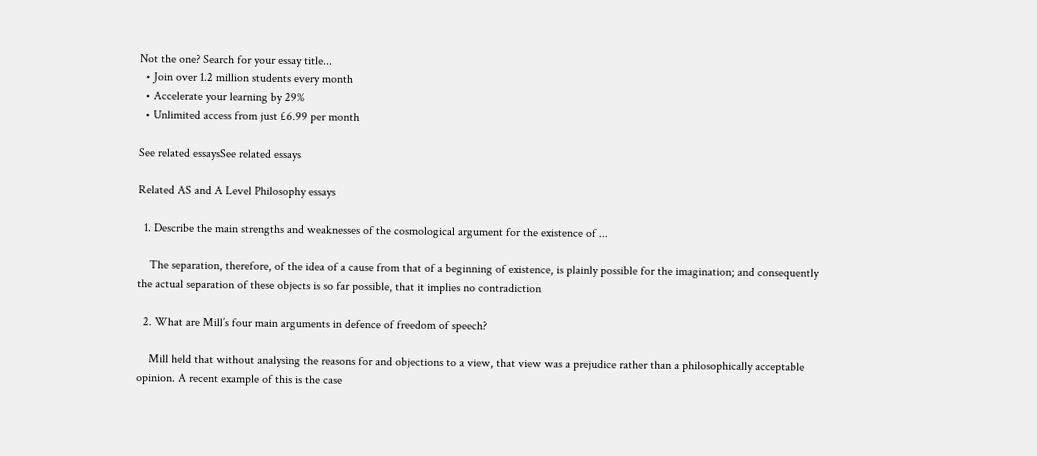Not the one? Search for your essay title...
  • Join over 1.2 million students every month
  • Accelerate your learning by 29%
  • Unlimited access from just £6.99 per month

See related essaysSee related essays

Related AS and A Level Philosophy essays

  1. Describe the main strengths and weaknesses of the cosmological argument for the existence of ...

    The separation, therefore, of the idea of a cause from that of a beginning of existence, is plainly possible for the imagination; and consequently the actual separation of these objects is so far possible, that it implies no contradiction

  2. What are Mill’s four main arguments in defence of freedom of speech?

    Mill held that without analysing the reasons for and objections to a view, that view was a prejudice rather than a philosophically acceptable opinion. A recent example of this is the case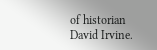of historian David Irvine.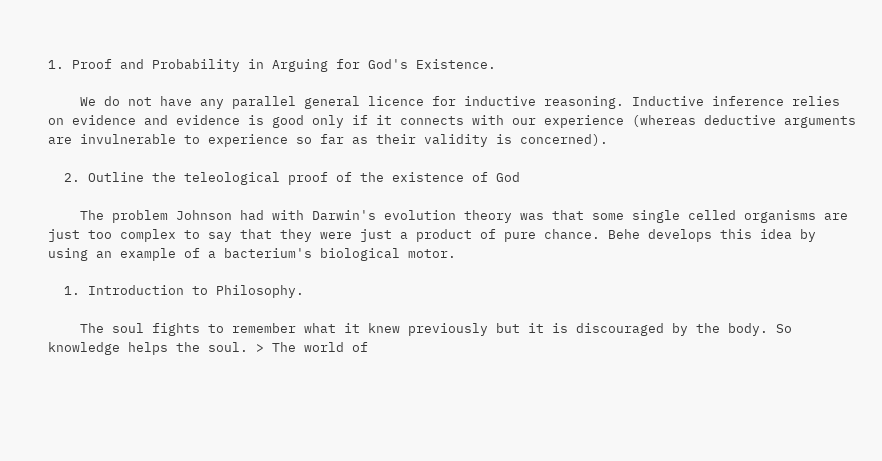1. Proof and Probability in Arguing for God's Existence.

    We do not have any parallel general licence for inductive reasoning. Inductive inference relies on evidence and evidence is good only if it connects with our experience (whereas deductive arguments are invulnerable to experience so far as their validity is concerned).

  2. Outline the teleological proof of the existence of God

    The problem Johnson had with Darwin's evolution theory was that some single celled organisms are just too complex to say that they were just a product of pure chance. Behe develops this idea by using an example of a bacterium's biological motor.

  1. Introduction to Philosophy.

    The soul fights to remember what it knew previously but it is discouraged by the body. So knowledge helps the soul. > The world of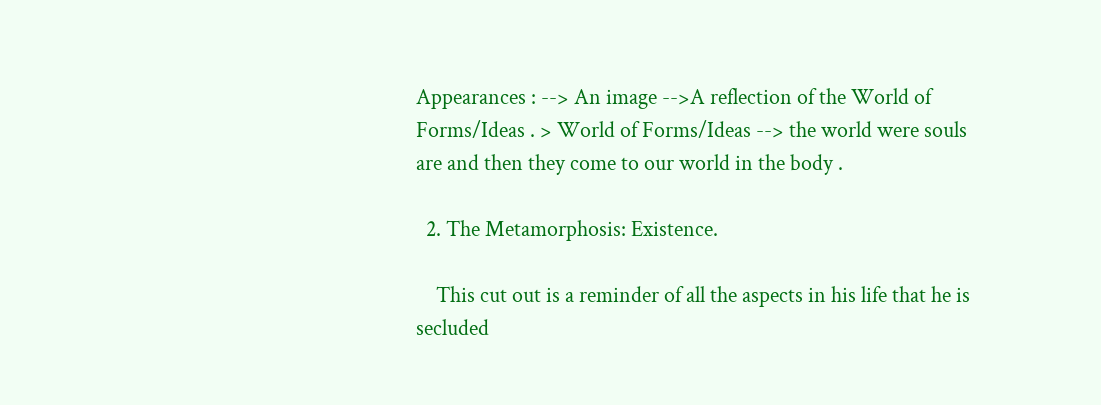Appearances : --> An image -->A reflection of the World of Forms/Ideas . > World of Forms/Ideas --> the world were souls are and then they come to our world in the body .

  2. The Metamorphosis: Existence.

    This cut out is a reminder of all the aspects in his life that he is secluded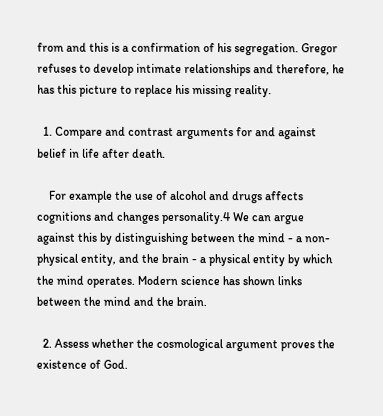from and this is a confirmation of his segregation. Gregor refuses to develop intimate relationships and therefore, he has this picture to replace his missing reality.

  1. Compare and contrast arguments for and against belief in life after death.

    For example the use of alcohol and drugs affects cognitions and changes personality.4 We can argue against this by distinguishing between the mind - a non-physical entity, and the brain - a physical entity by which the mind operates. Modern science has shown links between the mind and the brain.

  2. Assess whether the cosmological argument proves the existence of God.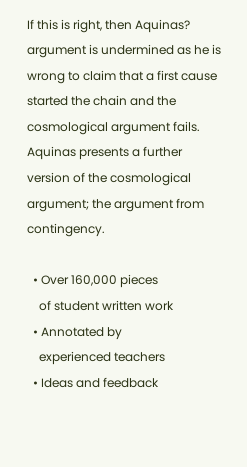If this is right, then Aquinas? argument is undermined as he is wrong to claim that a first cause started the chain and the cosmological argument fails. Aquinas presents a further version of the cosmological argument; the argument from contingency.

  • Over 160,000 pieces
    of student written work
  • Annotated by
    experienced teachers
  • Ideas and feedback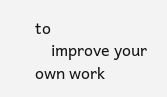to
    improve your own work